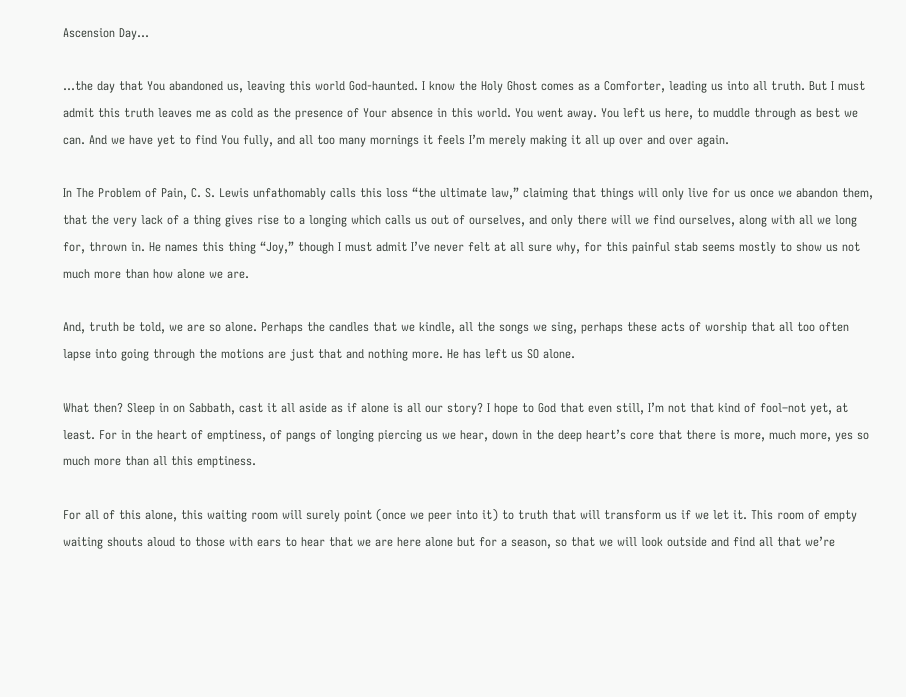Ascension Day…

…the day that You abandoned us, leaving this world God-haunted. I know the Holy Ghost comes as a Comforter, leading us into all truth. But I must admit this truth leaves me as cold as the presence of Your absence in this world. You went away. You left us here, to muddle through as best we can. And we have yet to find You fully, and all too many mornings it feels I’m merely making it all up over and over again.

In The Problem of Pain, C. S. Lewis unfathomably calls this loss “the ultimate law,” claiming that things will only live for us once we abandon them, that the very lack of a thing gives rise to a longing which calls us out of ourselves, and only there will we find ourselves, along with all we long for, thrown in. He names this thing “Joy,” though I must admit I’ve never felt at all sure why, for this painful stab seems mostly to show us not much more than how alone we are.

And, truth be told, we are so alone. Perhaps the candles that we kindle, all the songs we sing, perhaps these acts of worship that all too often lapse into going through the motions are just that and nothing more. He has left us SO alone.

What then? Sleep in on Sabbath, cast it all aside as if alone is all our story? I hope to God that even still, I’m not that kind of fool–not yet, at least. For in the heart of emptiness, of pangs of longing piercing us we hear, down in the deep heart’s core that there is more, much more, yes so much more than all this emptiness.

For all of this alone, this waiting room will surely point (once we peer into it) to truth that will transform us if we let it. This room of empty waiting shouts aloud to those with ears to hear that we are here alone but for a season, so that we will look outside and find all that we’re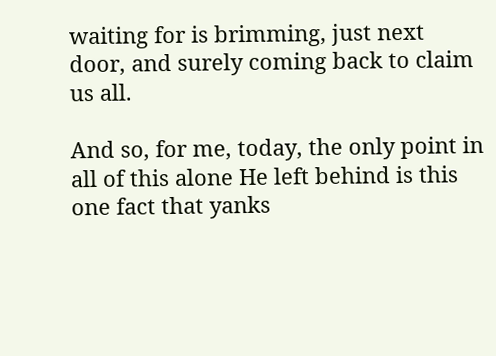waiting for is brimming, just next door, and surely coming back to claim us all.

And so, for me, today, the only point in all of this alone He left behind is this one fact that yanks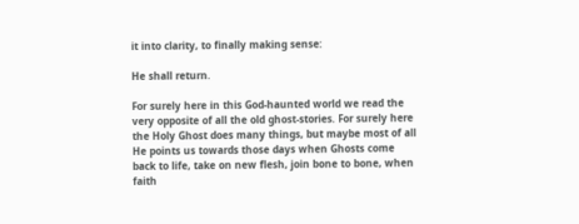it into clarity, to finally making sense:

He shall return.

For surely here in this God-haunted world we read the very opposite of all the old ghost-stories. For surely here the Holy Ghost does many things, but maybe most of all He points us towards those days when Ghosts come back to life, take on new flesh, join bone to bone, when faith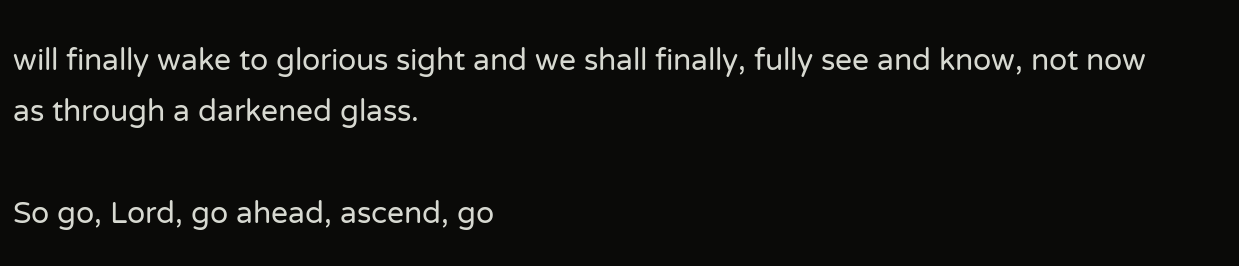will finally wake to glorious sight and we shall finally, fully see and know, not now as through a darkened glass.

So go, Lord, go ahead, ascend, go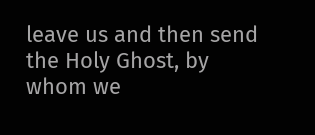leave us and then send the Holy Ghost, by whom we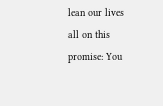lean our lives all on this promise: You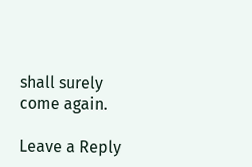shall surely come again.

Leave a Reply